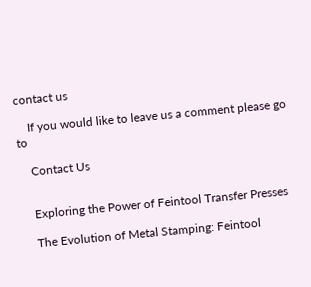contact us

    If you would like to leave us a comment please go to

    Contact Us


    Exploring the Power of Feintool Transfer Presses

    The Evolution of Metal Stamping: Feintool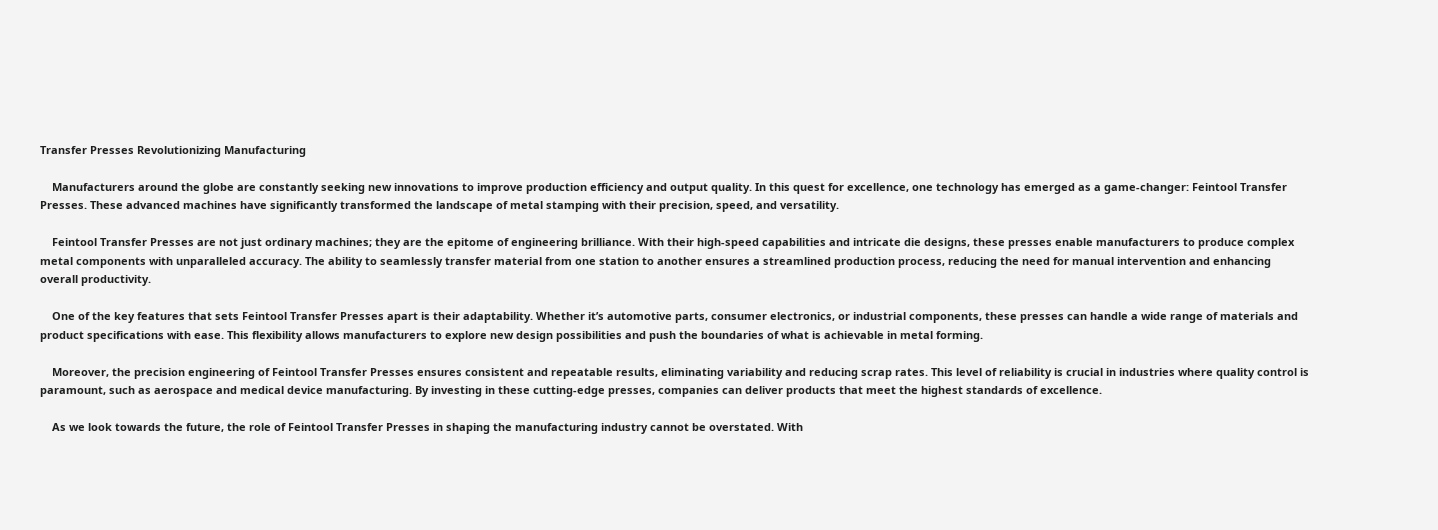Transfer Presses Revolutionizing Manufacturing

    Manufacturers around the globe are constantly seeking new innovations to improve production efficiency and output quality. In this quest for excellence, one technology has emerged as a game-changer: Feintool Transfer Presses. These advanced machines have significantly transformed the landscape of metal stamping with their precision, speed, and versatility.

    Feintool Transfer Presses are not just ordinary machines; they are the epitome of engineering brilliance. With their high-speed capabilities and intricate die designs, these presses enable manufacturers to produce complex metal components with unparalleled accuracy. The ability to seamlessly transfer material from one station to another ensures a streamlined production process, reducing the need for manual intervention and enhancing overall productivity.

    One of the key features that sets Feintool Transfer Presses apart is their adaptability. Whether it’s automotive parts, consumer electronics, or industrial components, these presses can handle a wide range of materials and product specifications with ease. This flexibility allows manufacturers to explore new design possibilities and push the boundaries of what is achievable in metal forming.

    Moreover, the precision engineering of Feintool Transfer Presses ensures consistent and repeatable results, eliminating variability and reducing scrap rates. This level of reliability is crucial in industries where quality control is paramount, such as aerospace and medical device manufacturing. By investing in these cutting-edge presses, companies can deliver products that meet the highest standards of excellence.

    As we look towards the future, the role of Feintool Transfer Presses in shaping the manufacturing industry cannot be overstated. With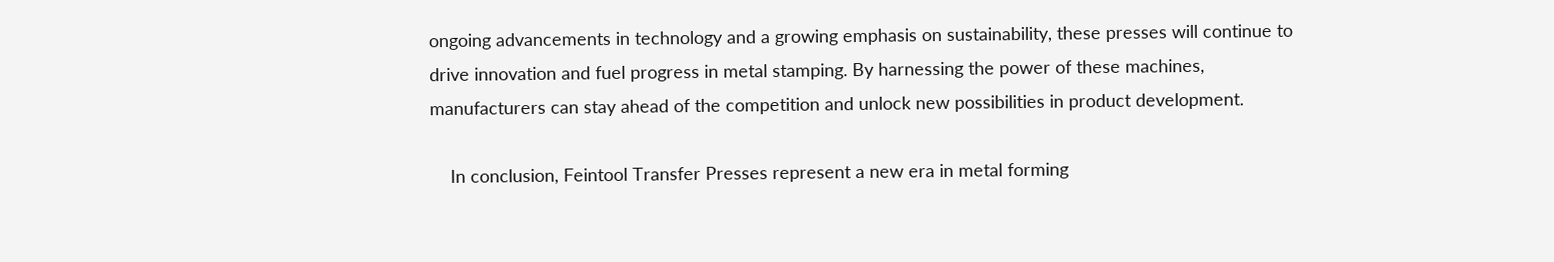ongoing advancements in technology and a growing emphasis on sustainability, these presses will continue to drive innovation and fuel progress in metal stamping. By harnessing the power of these machines, manufacturers can stay ahead of the competition and unlock new possibilities in product development.

    In conclusion, Feintool Transfer Presses represent a new era in metal forming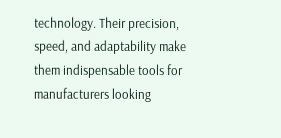technology. Their precision, speed, and adaptability make them indispensable tools for manufacturers looking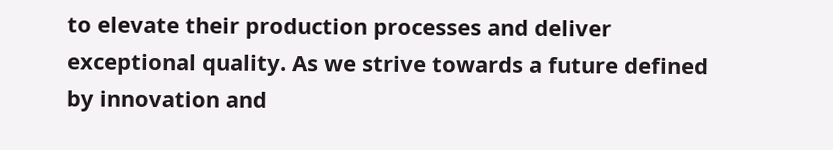to elevate their production processes and deliver exceptional quality. As we strive towards a future defined by innovation and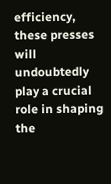efficiency, these presses will undoubtedly play a crucial role in shaping the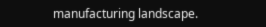manufacturing landscape.